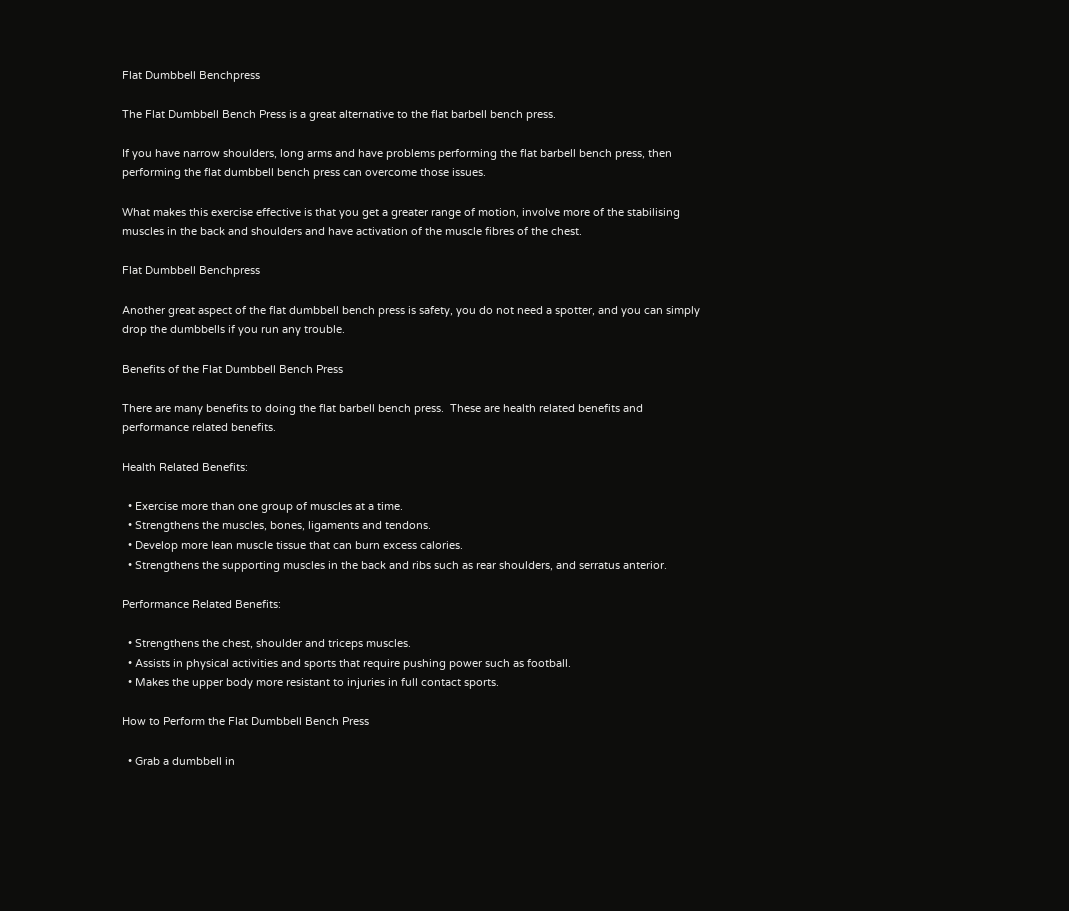Flat Dumbbell Benchpress

The Flat Dumbbell Bench Press is a great alternative to the flat barbell bench press.

If you have narrow shoulders, long arms and have problems performing the flat barbell bench press, then performing the flat dumbbell bench press can overcome those issues.

What makes this exercise effective is that you get a greater range of motion, involve more of the stabilising muscles in the back and shoulders and have activation of the muscle fibres of the chest.

Flat Dumbbell Benchpress

Another great aspect of the flat dumbbell bench press is safety, you do not need a spotter, and you can simply drop the dumbbells if you run any trouble.

Benefits of the Flat Dumbbell Bench Press

There are many benefits to doing the flat barbell bench press.  These are health related benefits and performance related benefits.

Health Related Benefits:

  • Exercise more than one group of muscles at a time.
  • Strengthens the muscles, bones, ligaments and tendons.
  • Develop more lean muscle tissue that can burn excess calories.
  • Strengthens the supporting muscles in the back and ribs such as rear shoulders, and serratus anterior.

Performance Related Benefits:

  • Strengthens the chest, shoulder and triceps muscles.
  • Assists in physical activities and sports that require pushing power such as football.
  • Makes the upper body more resistant to injuries in full contact sports.

How to Perform the Flat Dumbbell Bench Press

  • Grab a dumbbell in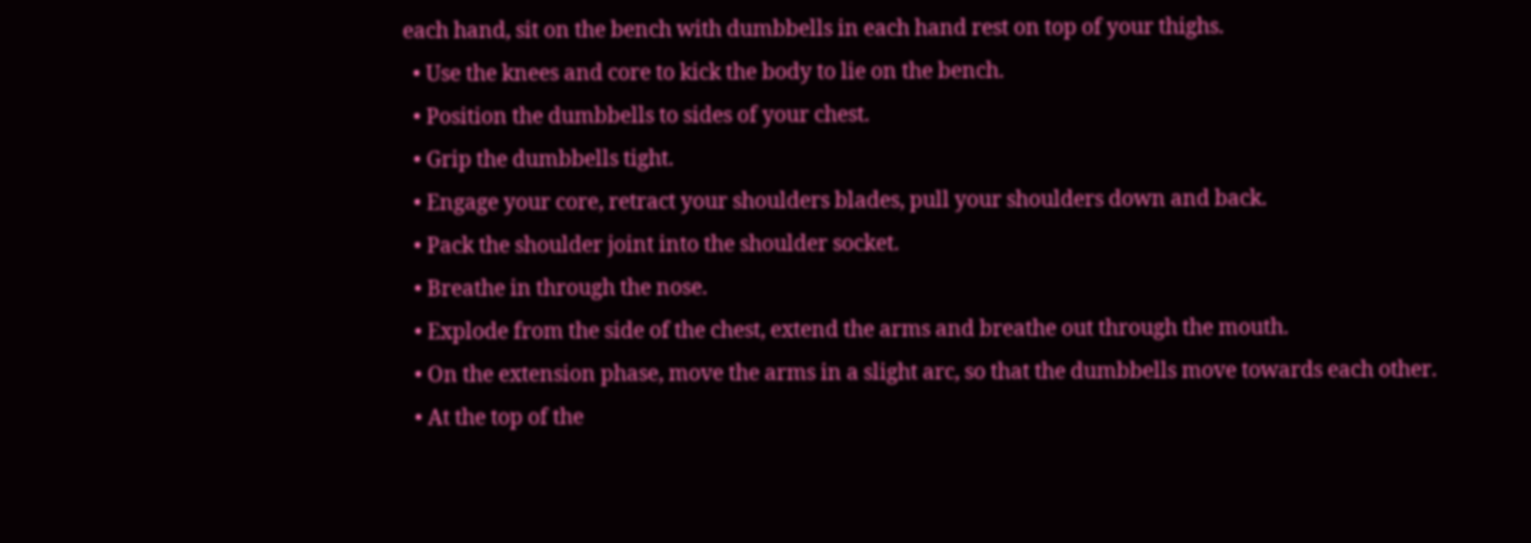each hand, sit on the bench with dumbbells in each hand rest on top of your thighs.
  • Use the knees and core to kick the body to lie on the bench.
  • Position the dumbbells to sides of your chest.
  • Grip the dumbbells tight.
  • Engage your core, retract your shoulders blades, pull your shoulders down and back.
  • Pack the shoulder joint into the shoulder socket.
  • Breathe in through the nose.
  • Explode from the side of the chest, extend the arms and breathe out through the mouth.
  • On the extension phase, move the arms in a slight arc, so that the dumbbells move towards each other.
  • At the top of the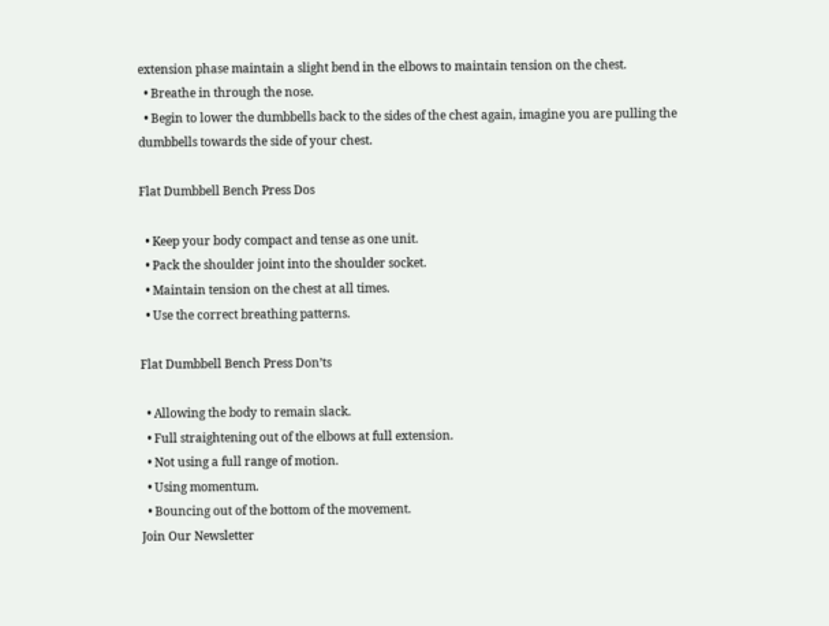extension phase maintain a slight bend in the elbows to maintain tension on the chest.
  • Breathe in through the nose.
  • Begin to lower the dumbbells back to the sides of the chest again, imagine you are pulling the dumbbells towards the side of your chest.

Flat Dumbbell Bench Press Dos

  • Keep your body compact and tense as one unit.
  • Pack the shoulder joint into the shoulder socket.
  • Maintain tension on the chest at all times.
  • Use the correct breathing patterns.

Flat Dumbbell Bench Press Don’ts

  • Allowing the body to remain slack.
  • Full straightening out of the elbows at full extension.
  • Not using a full range of motion.
  • Using momentum.
  • Bouncing out of the bottom of the movement.
Join Our Newsletter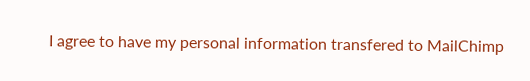I agree to have my personal information transfered to MailChimp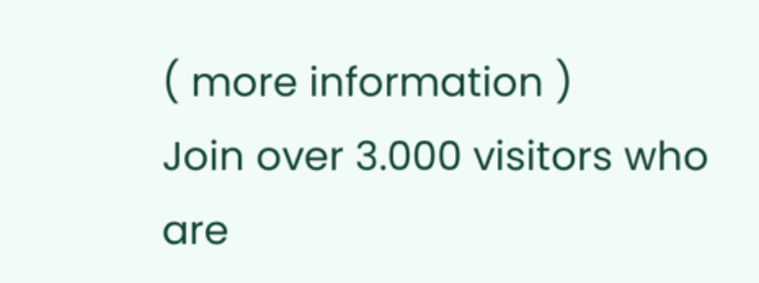( more information )
Join over 3.000 visitors who are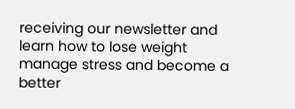receiving our newsletter and learn how to lose weight manage stress and become a better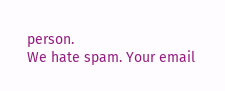person.
We hate spam. Your email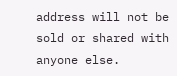address will not be sold or shared with anyone else.